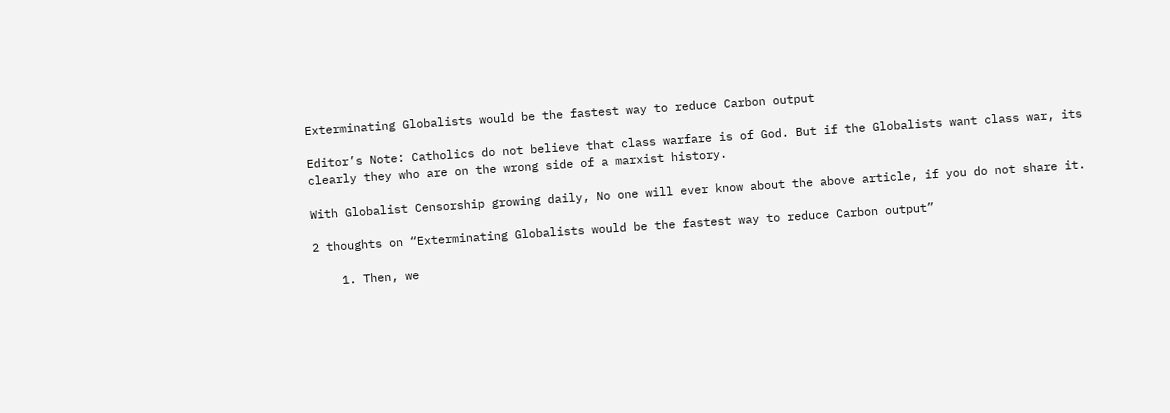Exterminating Globalists would be the fastest way to reduce Carbon output

Editor’s Note: Catholics do not believe that class warfare is of God. But if the Globalists want class war, its clearly they who are on the wrong side of a marxist history.

With Globalist Censorship growing daily, No one will ever know about the above article, if you do not share it.

2 thoughts on “Exterminating Globalists would be the fastest way to reduce Carbon output”

    1. Then, we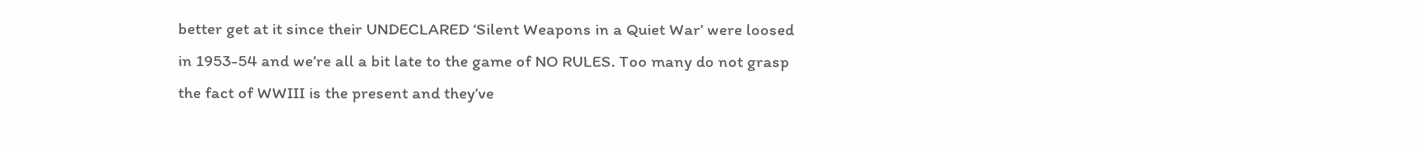better get at it since their UNDECLARED ‘Silent Weapons in a Quiet War’ were loosed in 1953-54 and we’re all a bit late to the game of NO RULES. Too many do not grasp the fact of WWIII is the present and they’ve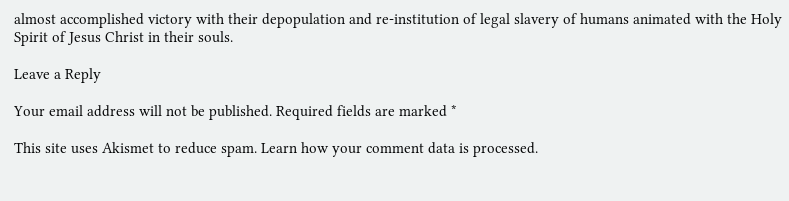almost accomplished victory with their depopulation and re-institution of legal slavery of humans animated with the Holy Spirit of Jesus Christ in their souls.

Leave a Reply

Your email address will not be published. Required fields are marked *

This site uses Akismet to reduce spam. Learn how your comment data is processed.